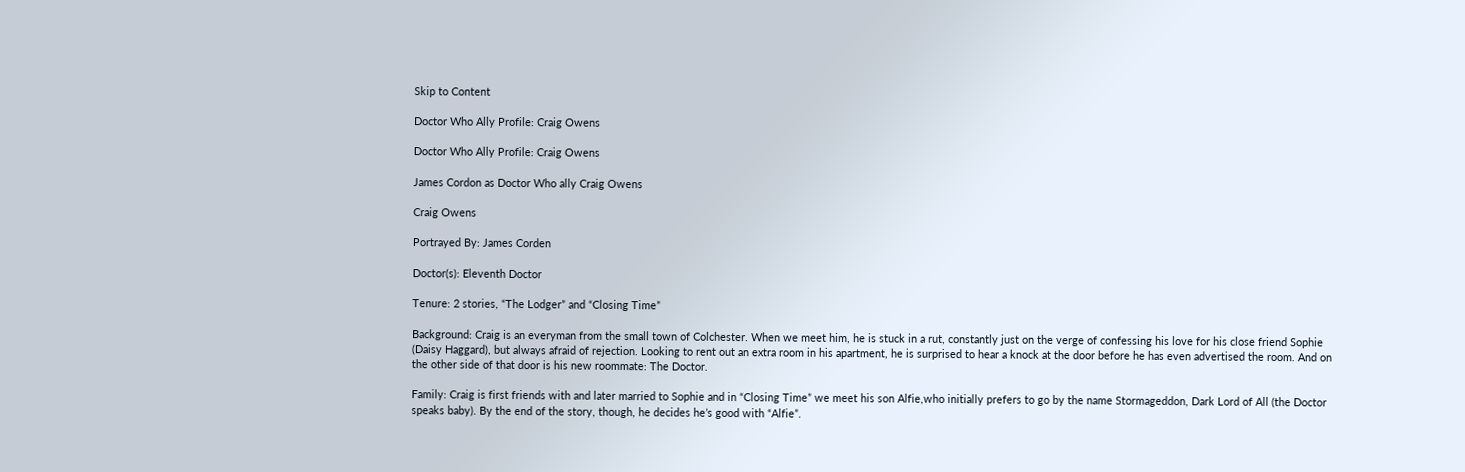Skip to Content

Doctor Who Ally Profile: Craig Owens

Doctor Who Ally Profile: Craig Owens

James Cordon as Doctor Who ally Craig Owens

Craig Owens

Portrayed By: James Corden

Doctor(s): Eleventh Doctor

Tenure: 2 stories, “The Lodger” and “Closing Time”

Background: Craig is an everyman from the small town of Colchester. When we meet him, he is stuck in a rut, constantly just on the verge of confessing his love for his close friend Sophie (Daisy Haggard), but always afraid of rejection. Looking to rent out an extra room in his apartment, he is surprised to hear a knock at the door before he has even advertised the room. And on the other side of that door is his new roommate: The Doctor.

Family: Craig is first friends with and later married to Sophie and in “Closing Time” we meet his son Alfie,who initially prefers to go by the name Stormageddon, Dark Lord of All (the Doctor speaks baby). By the end of the story, though, he decides he’s good with “Alfie”.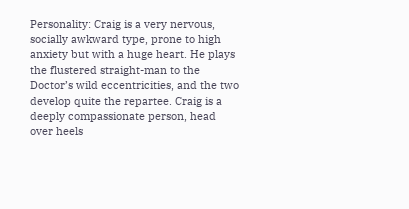Personality: Craig is a very nervous, socially awkward type, prone to high anxiety but with a huge heart. He plays the flustered straight-man to the Doctor’s wild eccentricities, and the two develop quite the repartee. Craig is a deeply compassionate person, head over heels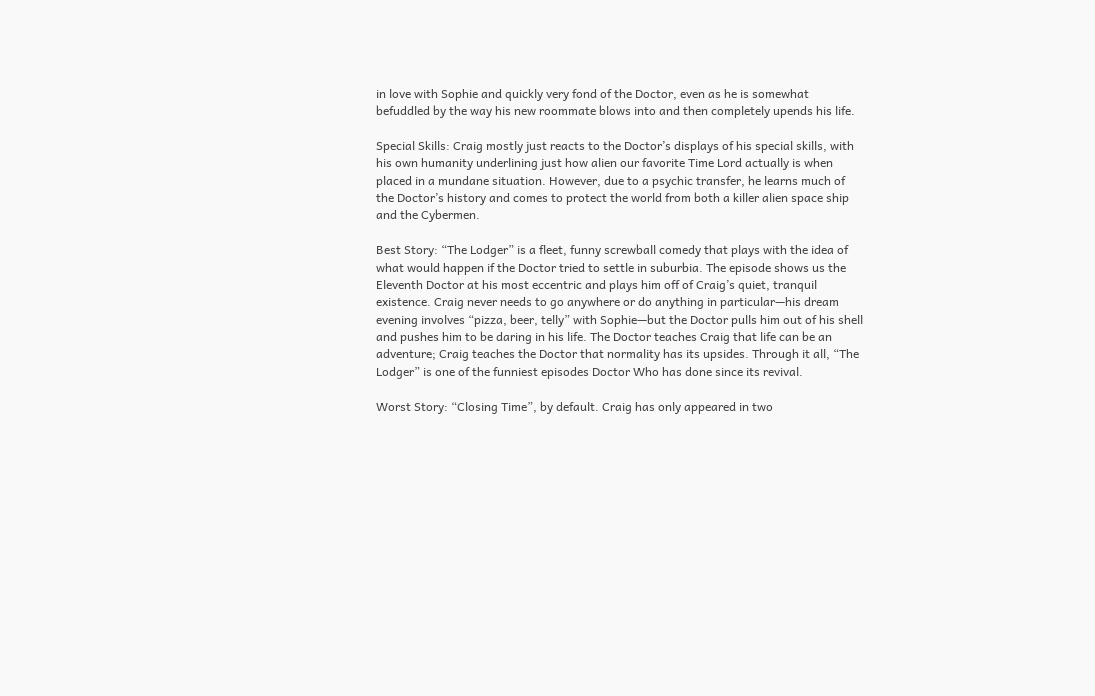in love with Sophie and quickly very fond of the Doctor, even as he is somewhat befuddled by the way his new roommate blows into and then completely upends his life.

Special Skills: Craig mostly just reacts to the Doctor’s displays of his special skills, with his own humanity underlining just how alien our favorite Time Lord actually is when placed in a mundane situation. However, due to a psychic transfer, he learns much of the Doctor’s history and comes to protect the world from both a killer alien space ship and the Cybermen.

Best Story: “The Lodger” is a fleet, funny screwball comedy that plays with the idea of what would happen if the Doctor tried to settle in suburbia. The episode shows us the Eleventh Doctor at his most eccentric and plays him off of Craig’s quiet, tranquil existence. Craig never needs to go anywhere or do anything in particular—his dream evening involves “pizza, beer, telly” with Sophie—but the Doctor pulls him out of his shell and pushes him to be daring in his life. The Doctor teaches Craig that life can be an adventure; Craig teaches the Doctor that normality has its upsides. Through it all, “The Lodger” is one of the funniest episodes Doctor Who has done since its revival.

Worst Story: “Closing Time”, by default. Craig has only appeared in two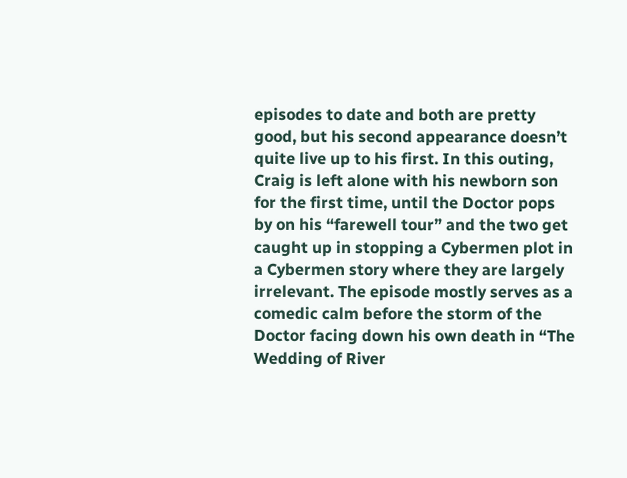episodes to date and both are pretty good, but his second appearance doesn’t quite live up to his first. In this outing, Craig is left alone with his newborn son for the first time, until the Doctor pops by on his “farewell tour” and the two get caught up in stopping a Cybermen plot in a Cybermen story where they are largely irrelevant. The episode mostly serves as a comedic calm before the storm of the Doctor facing down his own death in “The Wedding of River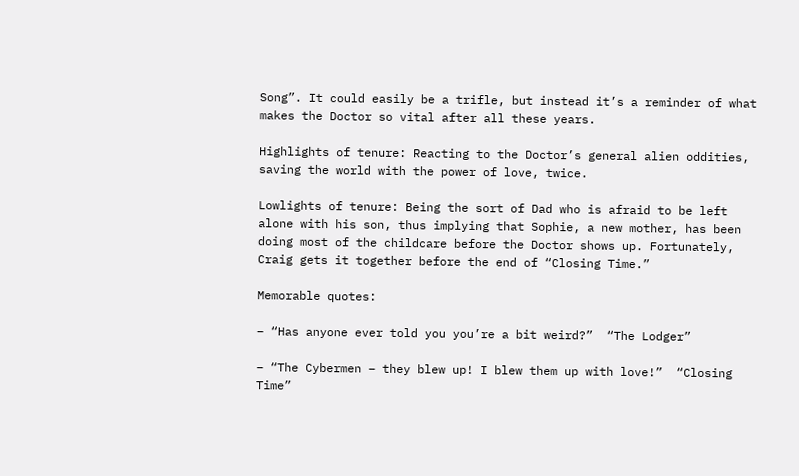Song”. It could easily be a trifle, but instead it’s a reminder of what makes the Doctor so vital after all these years.

Highlights of tenure: Reacting to the Doctor’s general alien oddities, saving the world with the power of love, twice.

Lowlights of tenure: Being the sort of Dad who is afraid to be left alone with his son, thus implying that Sophie, a new mother, has been doing most of the childcare before the Doctor shows up. Fortunately, Craig gets it together before the end of “Closing Time.”

Memorable quotes:

– “Has anyone ever told you you’re a bit weird?”  “The Lodger”

– “The Cybermen – they blew up! I blew them up with love!”  “Closing Time”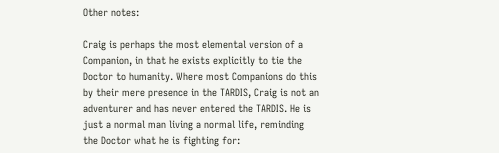Other notes:

Craig is perhaps the most elemental version of a Companion, in that he exists explicitly to tie the Doctor to humanity. Where most Companions do this by their mere presence in the TARDIS, Craig is not an adventurer and has never entered the TARDIS. He is just a normal man living a normal life, reminding the Doctor what he is fighting for: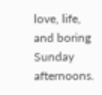love, life, and boring Sunday afternoons.